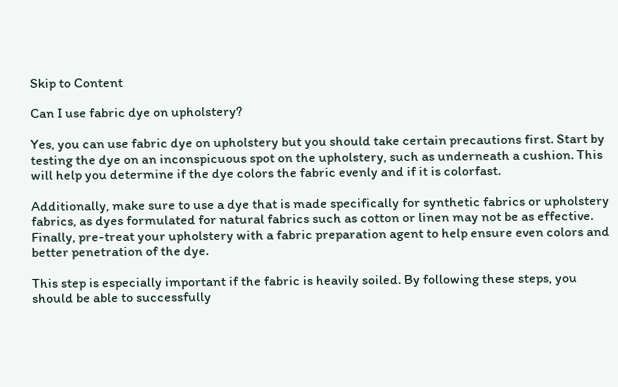Skip to Content

Can I use fabric dye on upholstery?

Yes, you can use fabric dye on upholstery but you should take certain precautions first. Start by testing the dye on an inconspicuous spot on the upholstery, such as underneath a cushion. This will help you determine if the dye colors the fabric evenly and if it is colorfast.

Additionally, make sure to use a dye that is made specifically for synthetic fabrics or upholstery fabrics, as dyes formulated for natural fabrics such as cotton or linen may not be as effective. Finally, pre-treat your upholstery with a fabric preparation agent to help ensure even colors and better penetration of the dye.

This step is especially important if the fabric is heavily soiled. By following these steps, you should be able to successfully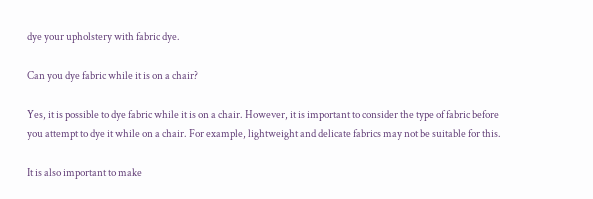dye your upholstery with fabric dye.

Can you dye fabric while it is on a chair?

Yes, it is possible to dye fabric while it is on a chair. However, it is important to consider the type of fabric before you attempt to dye it while on a chair. For example, lightweight and delicate fabrics may not be suitable for this.

It is also important to make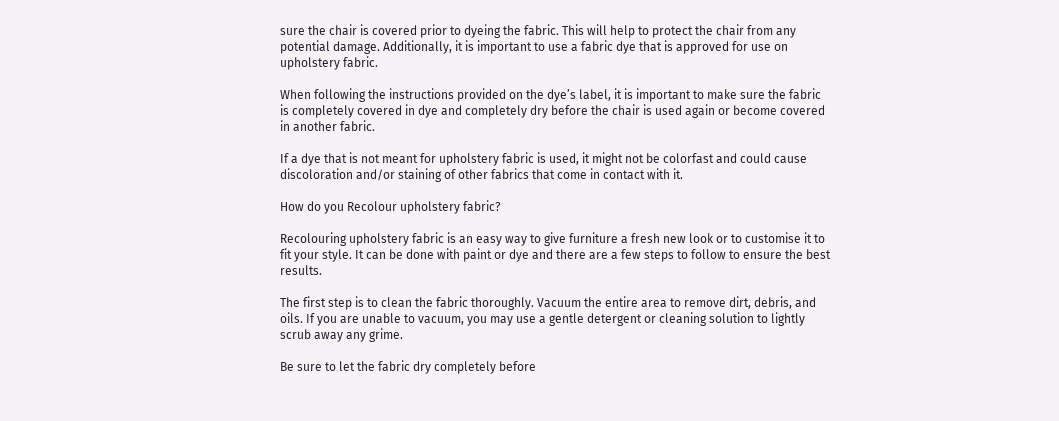sure the chair is covered prior to dyeing the fabric. This will help to protect the chair from any potential damage. Additionally, it is important to use a fabric dye that is approved for use on upholstery fabric.

When following the instructions provided on the dye’s label, it is important to make sure the fabric is completely covered in dye and completely dry before the chair is used again or become covered in another fabric.

If a dye that is not meant for upholstery fabric is used, it might not be colorfast and could cause discoloration and/or staining of other fabrics that come in contact with it.

How do you Recolour upholstery fabric?

Recolouring upholstery fabric is an easy way to give furniture a fresh new look or to customise it to fit your style. It can be done with paint or dye and there are a few steps to follow to ensure the best results.

The first step is to clean the fabric thoroughly. Vacuum the entire area to remove dirt, debris, and oils. If you are unable to vacuum, you may use a gentle detergent or cleaning solution to lightly scrub away any grime.

Be sure to let the fabric dry completely before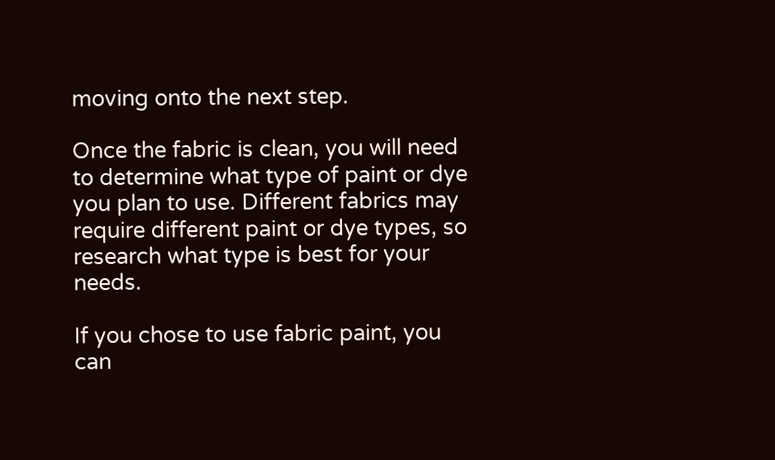moving onto the next step.

Once the fabric is clean, you will need to determine what type of paint or dye you plan to use. Different fabrics may require different paint or dye types, so research what type is best for your needs.

If you chose to use fabric paint, you can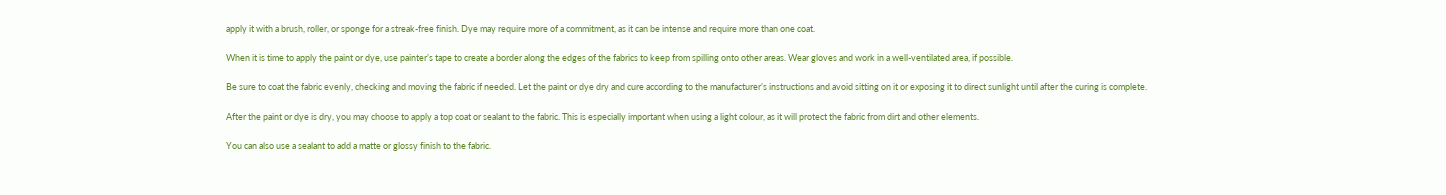apply it with a brush, roller, or sponge for a streak-free finish. Dye may require more of a commitment, as it can be intense and require more than one coat.

When it is time to apply the paint or dye, use painter’s tape to create a border along the edges of the fabrics to keep from spilling onto other areas. Wear gloves and work in a well-ventilated area, if possible.

Be sure to coat the fabric evenly, checking and moving the fabric if needed. Let the paint or dye dry and cure according to the manufacturer’s instructions and avoid sitting on it or exposing it to direct sunlight until after the curing is complete.

After the paint or dye is dry, you may choose to apply a top coat or sealant to the fabric. This is especially important when using a light colour, as it will protect the fabric from dirt and other elements.

You can also use a sealant to add a matte or glossy finish to the fabric.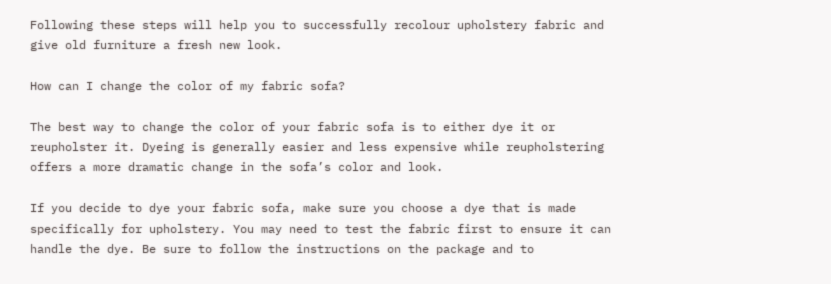Following these steps will help you to successfully recolour upholstery fabric and give old furniture a fresh new look.

How can I change the color of my fabric sofa?

The best way to change the color of your fabric sofa is to either dye it or reupholster it. Dyeing is generally easier and less expensive while reupholstering offers a more dramatic change in the sofa’s color and look.

If you decide to dye your fabric sofa, make sure you choose a dye that is made specifically for upholstery. You may need to test the fabric first to ensure it can handle the dye. Be sure to follow the instructions on the package and to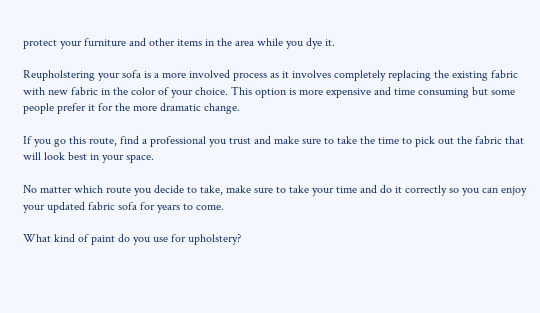protect your furniture and other items in the area while you dye it.

Reupholstering your sofa is a more involved process as it involves completely replacing the existing fabric with new fabric in the color of your choice. This option is more expensive and time consuming but some people prefer it for the more dramatic change.

If you go this route, find a professional you trust and make sure to take the time to pick out the fabric that will look best in your space.

No matter which route you decide to take, make sure to take your time and do it correctly so you can enjoy your updated fabric sofa for years to come.

What kind of paint do you use for upholstery?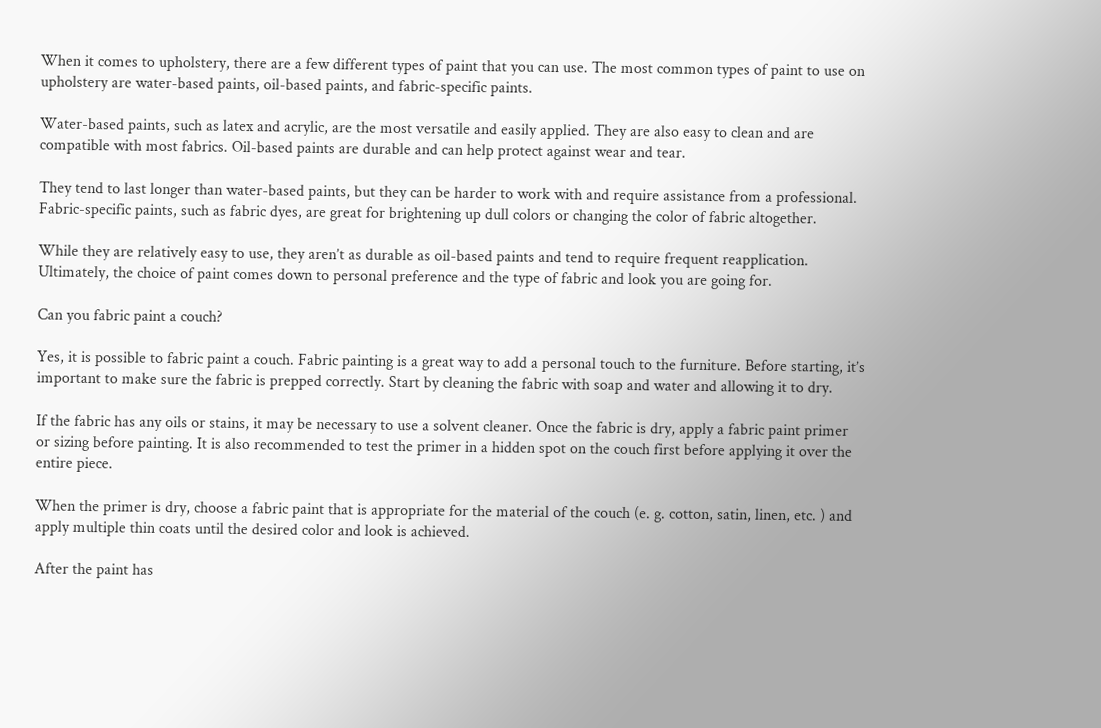When it comes to upholstery, there are a few different types of paint that you can use. The most common types of paint to use on upholstery are water-based paints, oil-based paints, and fabric-specific paints.

Water-based paints, such as latex and acrylic, are the most versatile and easily applied. They are also easy to clean and are compatible with most fabrics. Oil-based paints are durable and can help protect against wear and tear.

They tend to last longer than water-based paints, but they can be harder to work with and require assistance from a professional. Fabric-specific paints, such as fabric dyes, are great for brightening up dull colors or changing the color of fabric altogether.

While they are relatively easy to use, they aren’t as durable as oil-based paints and tend to require frequent reapplication. Ultimately, the choice of paint comes down to personal preference and the type of fabric and look you are going for.

Can you fabric paint a couch?

Yes, it is possible to fabric paint a couch. Fabric painting is a great way to add a personal touch to the furniture. Before starting, it’s important to make sure the fabric is prepped correctly. Start by cleaning the fabric with soap and water and allowing it to dry.

If the fabric has any oils or stains, it may be necessary to use a solvent cleaner. Once the fabric is dry, apply a fabric paint primer or sizing before painting. It is also recommended to test the primer in a hidden spot on the couch first before applying it over the entire piece.

When the primer is dry, choose a fabric paint that is appropriate for the material of the couch (e. g. cotton, satin, linen, etc. ) and apply multiple thin coats until the desired color and look is achieved.

After the paint has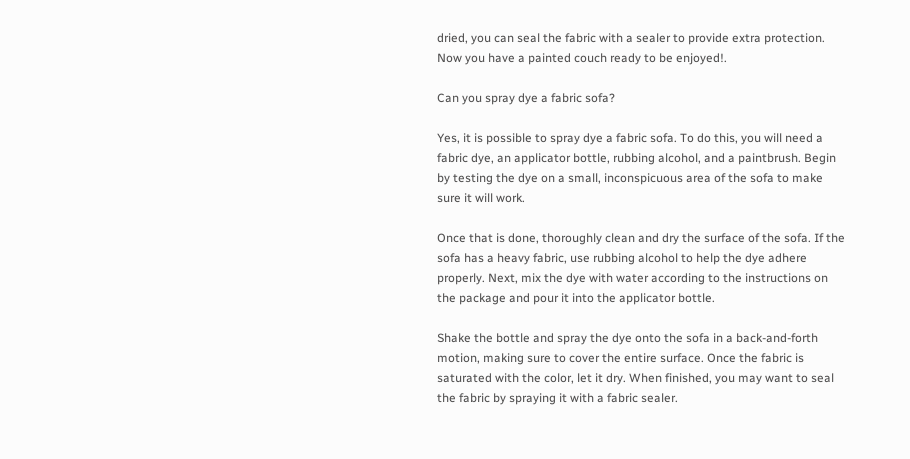dried, you can seal the fabric with a sealer to provide extra protection. Now you have a painted couch ready to be enjoyed!.

Can you spray dye a fabric sofa?

Yes, it is possible to spray dye a fabric sofa. To do this, you will need a fabric dye, an applicator bottle, rubbing alcohol, and a paintbrush. Begin by testing the dye on a small, inconspicuous area of the sofa to make sure it will work.

Once that is done, thoroughly clean and dry the surface of the sofa. If the sofa has a heavy fabric, use rubbing alcohol to help the dye adhere properly. Next, mix the dye with water according to the instructions on the package and pour it into the applicator bottle.

Shake the bottle and spray the dye onto the sofa in a back-and-forth motion, making sure to cover the entire surface. Once the fabric is saturated with the color, let it dry. When finished, you may want to seal the fabric by spraying it with a fabric sealer.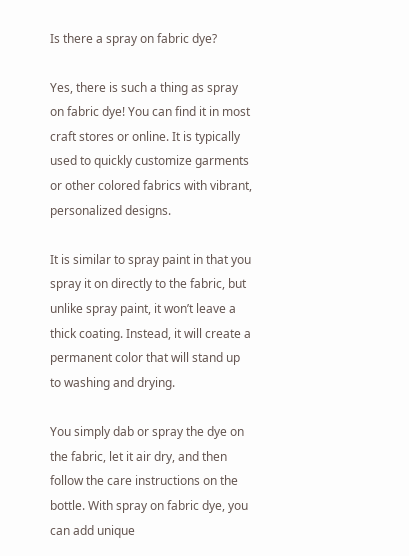Is there a spray on fabric dye?

Yes, there is such a thing as spray on fabric dye! You can find it in most craft stores or online. It is typically used to quickly customize garments or other colored fabrics with vibrant, personalized designs.

It is similar to spray paint in that you spray it on directly to the fabric, but unlike spray paint, it won’t leave a thick coating. Instead, it will create a permanent color that will stand up to washing and drying.

You simply dab or spray the dye on the fabric, let it air dry, and then follow the care instructions on the bottle. With spray on fabric dye, you can add unique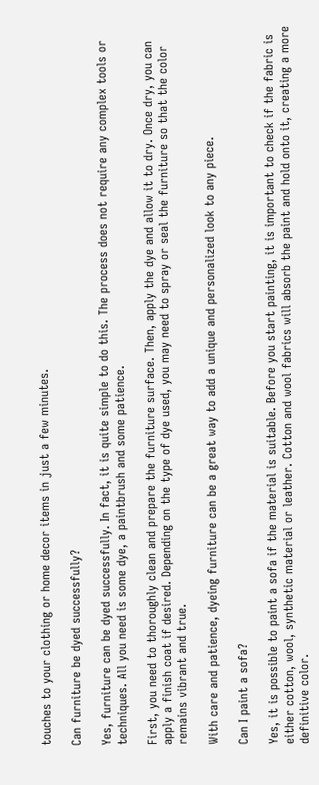touches to your clothing or home decor items in just a few minutes.

Can furniture be dyed successfully?

Yes, furniture can be dyed successfully. In fact, it is quite simple to do this. The process does not require any complex tools or techniques. All you need is some dye, a paintbrush and some patience.

First, you need to thoroughly clean and prepare the furniture surface. Then, apply the dye and allow it to dry. Once dry, you can apply a finish coat if desired. Depending on the type of dye used, you may need to spray or seal the furniture so that the color remains vibrant and true.

With care and patience, dyeing furniture can be a great way to add a unique and personalized look to any piece.

Can I paint a sofa?

Yes, it is possible to paint a sofa if the material is suitable. Before you start painting, it is important to check if the fabric is either cotton, wool, synthetic material or leather. Cotton and wool fabrics will absorb the paint and hold onto it, creating a more definitive color.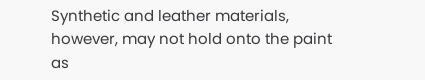Synthetic and leather materials, however, may not hold onto the paint as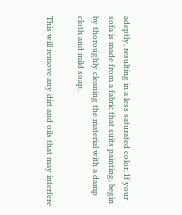adeptly, resulting in a less saturated color. If your sofa is made from a fabric that suits painting, begin by thoroughly cleaning the material with a damp cloth and mild soap.

This will remove any dirt and oils that may interfere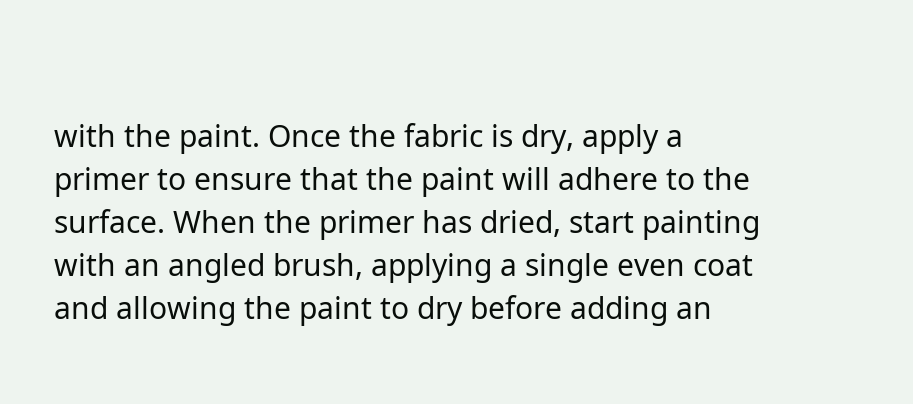with the paint. Once the fabric is dry, apply a primer to ensure that the paint will adhere to the surface. When the primer has dried, start painting with an angled brush, applying a single even coat and allowing the paint to dry before adding an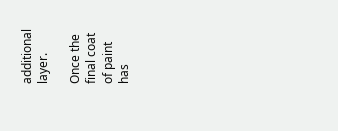additional layer.

Once the final coat of paint has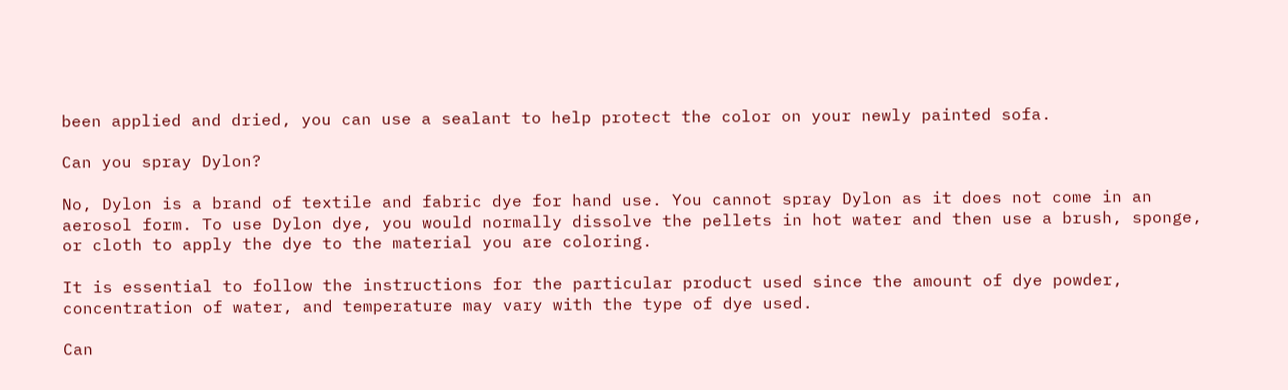been applied and dried, you can use a sealant to help protect the color on your newly painted sofa.

Can you spray Dylon?

No, Dylon is a brand of textile and fabric dye for hand use. You cannot spray Dylon as it does not come in an aerosol form. To use Dylon dye, you would normally dissolve the pellets in hot water and then use a brush, sponge, or cloth to apply the dye to the material you are coloring.

It is essential to follow the instructions for the particular product used since the amount of dye powder, concentration of water, and temperature may vary with the type of dye used.

Can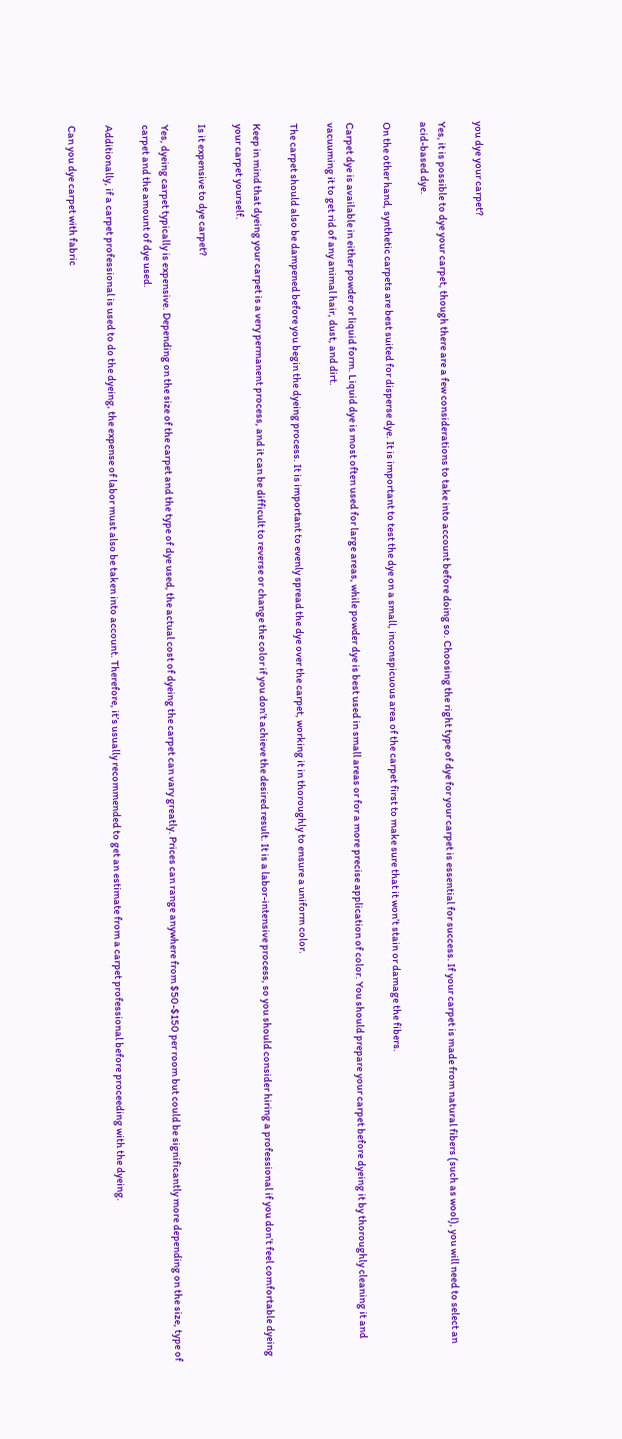you dye your carpet?

Yes, it is possible to dye your carpet, though there are a few considerations to take into account before doing so. Choosing the right type of dye for your carpet is essential for success. If your carpet is made from natural fibers (such as wool), you will need to select an acid-based dye.

On the other hand, synthetic carpets are best suited for disperse dye. It is important to test the dye on a small, inconspicuous area of the carpet first to make sure that it won’t stain or damage the fibers.

Carpet dye is available in either powder or liquid form. Liquid dye is most often used for large areas, while powder dye is best used in small areas or for a more precise application of color. You should prepare your carpet before dyeing it by thoroughly cleaning it and vacuuming it to get rid of any animal hair, dust, and dirt.

The carpet should also be dampened before you begin the dyeing process. It is important to evenly spread the dye over the carpet, working it in thoroughly to ensure a uniform color.

Keep in mind that dyeing your carpet is a very permanent process, and it can be difficult to reverse or change the color if you don’t achieve the desired result. It is a labor-intensive process, so you should consider hiring a professional if you don’t feel comfortable dyeing your carpet yourself.

Is it expensive to dye carpet?

Yes, dyeing carpet typically is expensive. Depending on the size of the carpet and the type of dye used, the actual cost of dyeing the carpet can vary greatly. Prices can range anywhere from $50-$150 per room but could be significantly more depending on the size, type of carpet and the amount of dye used.

Additionally, if a carpet professional is used to do the dyeing, the expense of labor must also be taken into account. Therefore, it’s usually recommended to get an estimate from a carpet professional before proceeding with the dyeing.

Can you dye carpet with fabric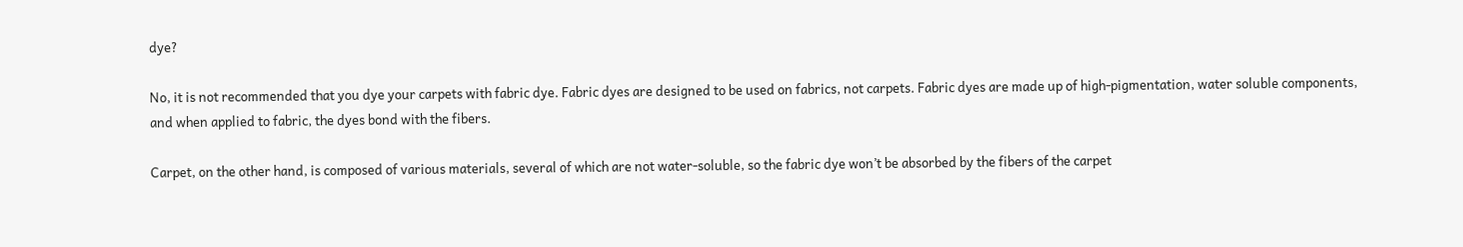dye?

No, it is not recommended that you dye your carpets with fabric dye. Fabric dyes are designed to be used on fabrics, not carpets. Fabric dyes are made up of high-pigmentation, water soluble components, and when applied to fabric, the dyes bond with the fibers.

Carpet, on the other hand, is composed of various materials, several of which are not water-soluble, so the fabric dye won’t be absorbed by the fibers of the carpet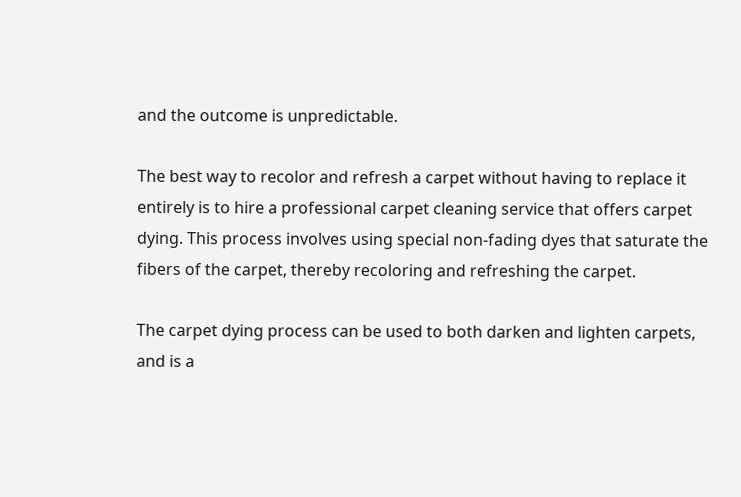and the outcome is unpredictable.

The best way to recolor and refresh a carpet without having to replace it entirely is to hire a professional carpet cleaning service that offers carpet dying. This process involves using special non-fading dyes that saturate the fibers of the carpet, thereby recoloring and refreshing the carpet.

The carpet dying process can be used to both darken and lighten carpets, and is a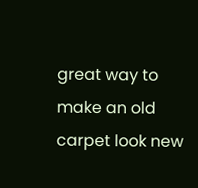great way to make an old carpet look new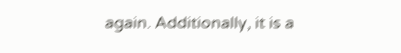again. Additionally, it is a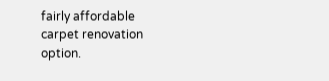fairly affordable carpet renovation option.